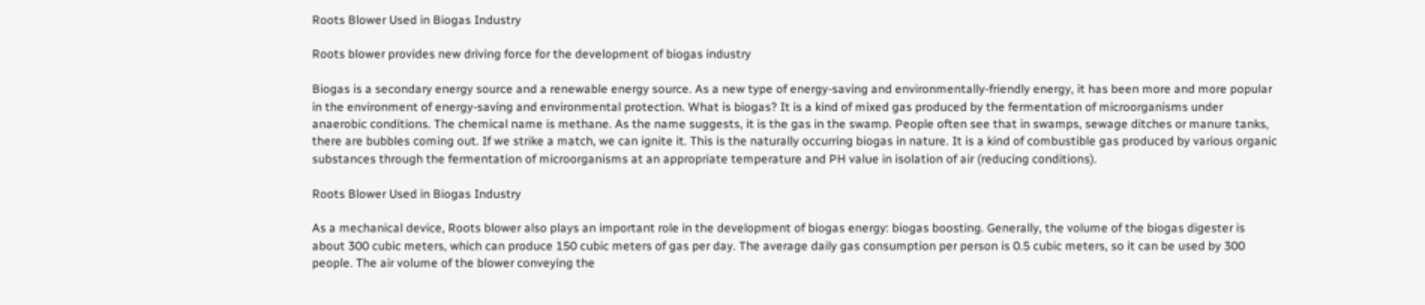Roots Blower Used in Biogas Industry

Roots blower provides new driving force for the development of biogas industry

Biogas is a secondary energy source and a renewable energy source. As a new type of energy-saving and environmentally-friendly energy, it has been more and more popular in the environment of energy-saving and environmental protection. What is biogas? It is a kind of mixed gas produced by the fermentation of microorganisms under anaerobic conditions. The chemical name is methane. As the name suggests, it is the gas in the swamp. People often see that in swamps, sewage ditches or manure tanks, there are bubbles coming out. If we strike a match, we can ignite it. This is the naturally occurring biogas in nature. It is a kind of combustible gas produced by various organic substances through the fermentation of microorganisms at an appropriate temperature and PH value in isolation of air (reducing conditions).

Roots Blower Used in Biogas Industry

As a mechanical device, Roots blower also plays an important role in the development of biogas energy: biogas boosting. Generally, the volume of the biogas digester is about 300 cubic meters, which can produce 150 cubic meters of gas per day. The average daily gas consumption per person is 0.5 cubic meters, so it can be used by 300 people. The air volume of the blower conveying the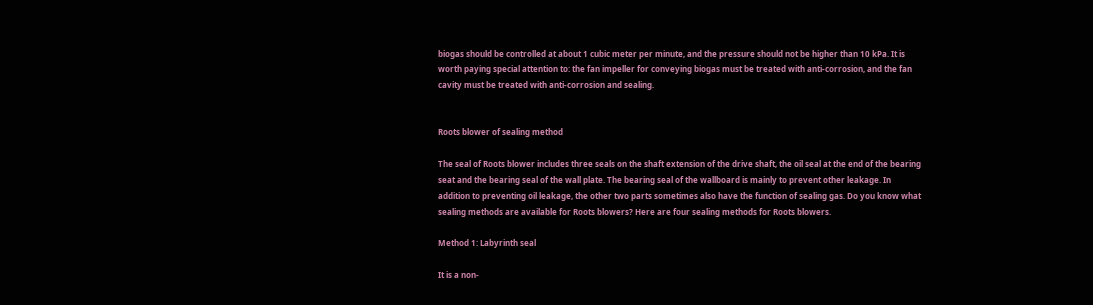biogas should be controlled at about 1 cubic meter per minute, and the pressure should not be higher than 10 kPa. It is worth paying special attention to: the fan impeller for conveying biogas must be treated with anti-corrosion, and the fan cavity must be treated with anti-corrosion and sealing.


Roots blower of sealing method

The seal of Roots blower includes three seals on the shaft extension of the drive shaft, the oil seal at the end of the bearing seat and the bearing seal of the wall plate. The bearing seal of the wallboard is mainly to prevent other leakage. In addition to preventing oil leakage, the other two parts sometimes also have the function of sealing gas. Do you know what sealing methods are available for Roots blowers? Here are four sealing methods for Roots blowers.

Method 1: Labyrinth seal

It is a non-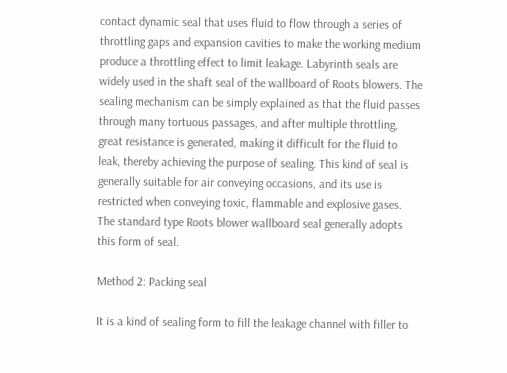contact dynamic seal that uses fluid to flow through a series of throttling gaps and expansion cavities to make the working medium produce a throttling effect to limit leakage. Labyrinth seals are widely used in the shaft seal of the wallboard of Roots blowers. The sealing mechanism can be simply explained as that the fluid passes through many tortuous passages, and after multiple throttling, great resistance is generated, making it difficult for the fluid to leak, thereby achieving the purpose of sealing. This kind of seal is generally suitable for air conveying occasions, and its use is restricted when conveying toxic, flammable and explosive gases. The standard type Roots blower wallboard seal generally adopts this form of seal.

Method 2: Packing seal

It is a kind of sealing form to fill the leakage channel with filler to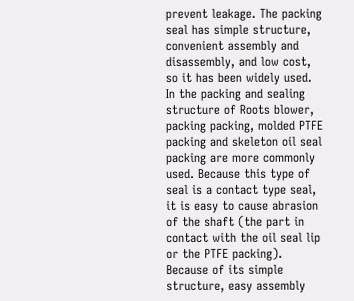prevent leakage. The packing seal has simple structure, convenient assembly and disassembly, and low cost, so it has been widely used. In the packing and sealing structure of Roots blower, packing packing, molded PTFE packing and skeleton oil seal packing are more commonly used. Because this type of seal is a contact type seal, it is easy to cause abrasion of the shaft (the part in contact with the oil seal lip or the PTFE packing). Because of its simple structure, easy assembly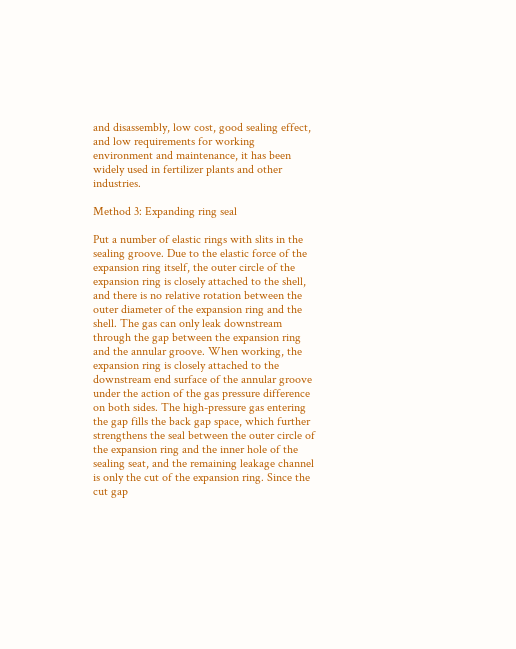and disassembly, low cost, good sealing effect, and low requirements for working environment and maintenance, it has been widely used in fertilizer plants and other industries.

Method 3: Expanding ring seal

Put a number of elastic rings with slits in the sealing groove. Due to the elastic force of the expansion ring itself, the outer circle of the expansion ring is closely attached to the shell, and there is no relative rotation between the outer diameter of the expansion ring and the shell. The gas can only leak downstream through the gap between the expansion ring and the annular groove. When working, the expansion ring is closely attached to the downstream end surface of the annular groove under the action of the gas pressure difference on both sides. The high-pressure gas entering the gap fills the back gap space, which further strengthens the seal between the outer circle of the expansion ring and the inner hole of the sealing seat, and the remaining leakage channel is only the cut of the expansion ring. Since the cut gap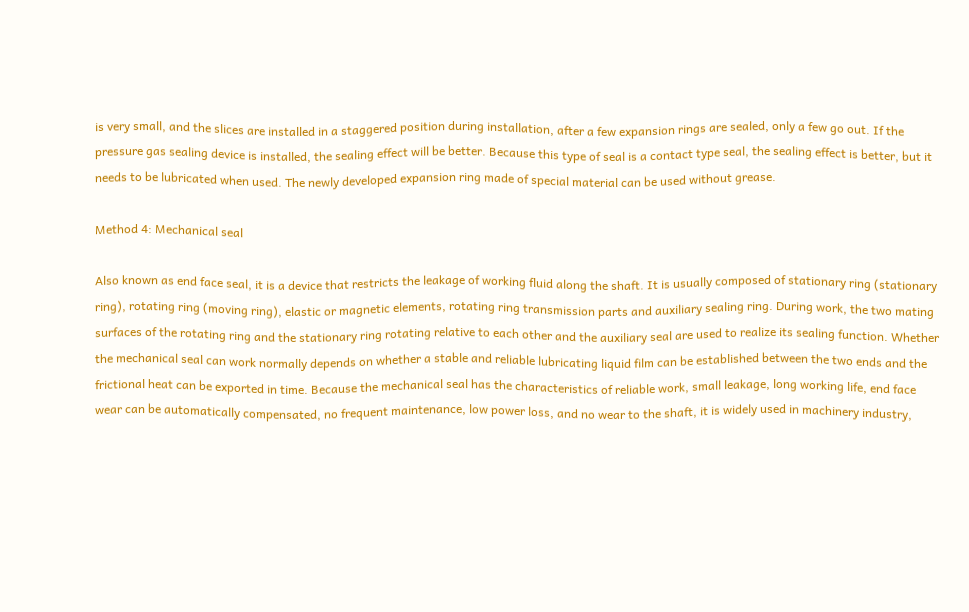is very small, and the slices are installed in a staggered position during installation, after a few expansion rings are sealed, only a few go out. If the pressure gas sealing device is installed, the sealing effect will be better. Because this type of seal is a contact type seal, the sealing effect is better, but it needs to be lubricated when used. The newly developed expansion ring made of special material can be used without grease.

Method 4: Mechanical seal

Also known as end face seal, it is a device that restricts the leakage of working fluid along the shaft. It is usually composed of stationary ring (stationary ring), rotating ring (moving ring), elastic or magnetic elements, rotating ring transmission parts and auxiliary sealing ring. During work, the two mating surfaces of the rotating ring and the stationary ring rotating relative to each other and the auxiliary seal are used to realize its sealing function. Whether the mechanical seal can work normally depends on whether a stable and reliable lubricating liquid film can be established between the two ends and the frictional heat can be exported in time. Because the mechanical seal has the characteristics of reliable work, small leakage, long working life, end face wear can be automatically compensated, no frequent maintenance, low power loss, and no wear to the shaft, it is widely used in machinery industry,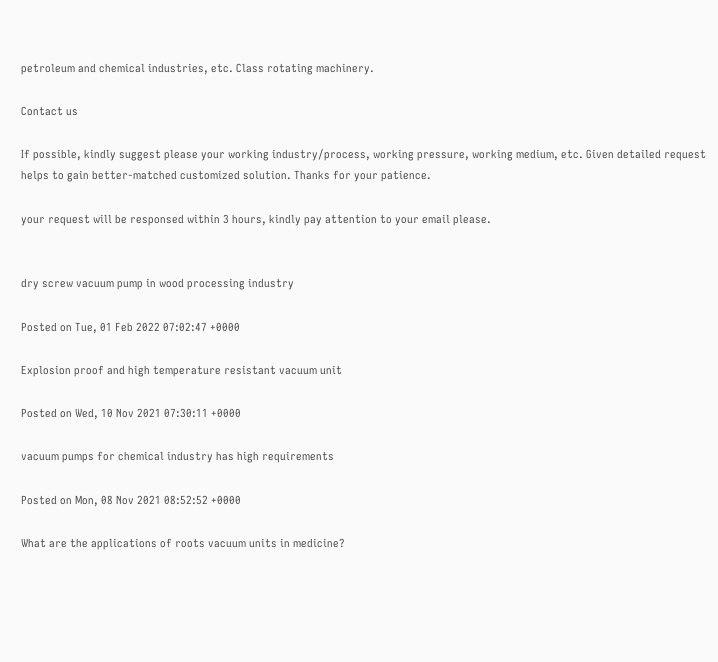petroleum and chemical industries, etc. Class rotating machinery.

Contact us

If possible, kindly suggest please your working industry/process, working pressure, working medium, etc. Given detailed request helps to gain better-matched customized solution. Thanks for your patience.

your request will be responsed within 3 hours, kindly pay attention to your email please.


dry screw vacuum pump in wood processing industry

Posted on Tue, 01 Feb 2022 07:02:47 +0000

Explosion proof and high temperature resistant vacuum unit

Posted on Wed, 10 Nov 2021 07:30:11 +0000

vacuum pumps for chemical industry has high requirements

Posted on Mon, 08 Nov 2021 08:52:52 +0000

What are the applications of roots vacuum units in medicine?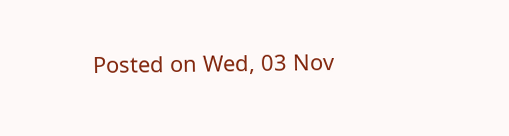Posted on Wed, 03 Nov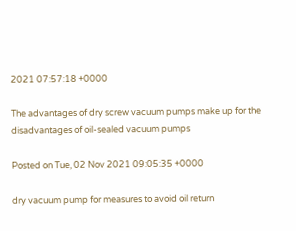2021 07:57:18 +0000

The advantages of dry screw vacuum pumps make up for the disadvantages of oil-sealed vacuum pumps

Posted on Tue, 02 Nov 2021 09:05:35 +0000

dry vacuum pump for measures to avoid oil return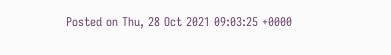Posted on Thu, 28 Oct 2021 09:03:25 +0000